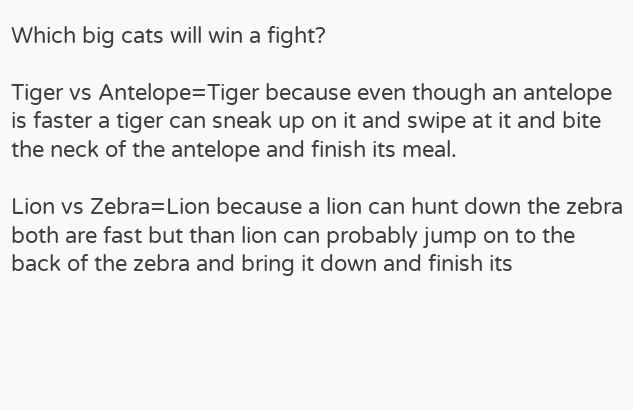Which big cats will win a fight?

Tiger vs Antelope=Tiger because even though an antelope is faster a tiger can sneak up on it and swipe at it and bite the neck of the antelope and finish its meal.

Lion vs Zebra=Lion because a lion can hunt down the zebra both are fast but than lion can probably jump on to the back of the zebra and bring it down and finish its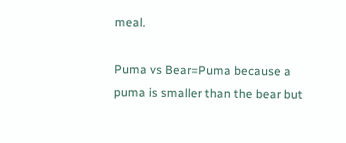meal.

Puma vs Bear=Puma because a puma is smaller than the bear but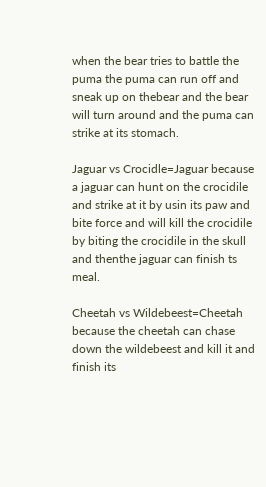when the bear tries to battle the puma the puma can run off and sneak up on thebear and the bear will turn around and the puma can strike at its stomach.

Jaguar vs Crocidle=Jaguar because a jaguar can hunt on the crocidile and strike at it by usin its paw and bite force and will kill the crocidile by biting the crocidile in the skull and thenthe jaguar can finish ts meal.

Cheetah vs Wildebeest=Cheetah because the cheetah can chase down the wildebeest and kill it and finish its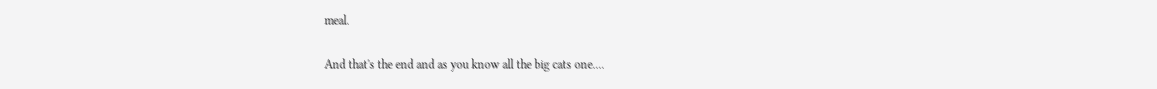meal.

And that's the end and as you know all the big cats one....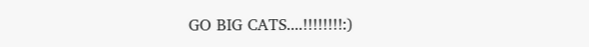GO BIG CATS....!!!!!!!!:)